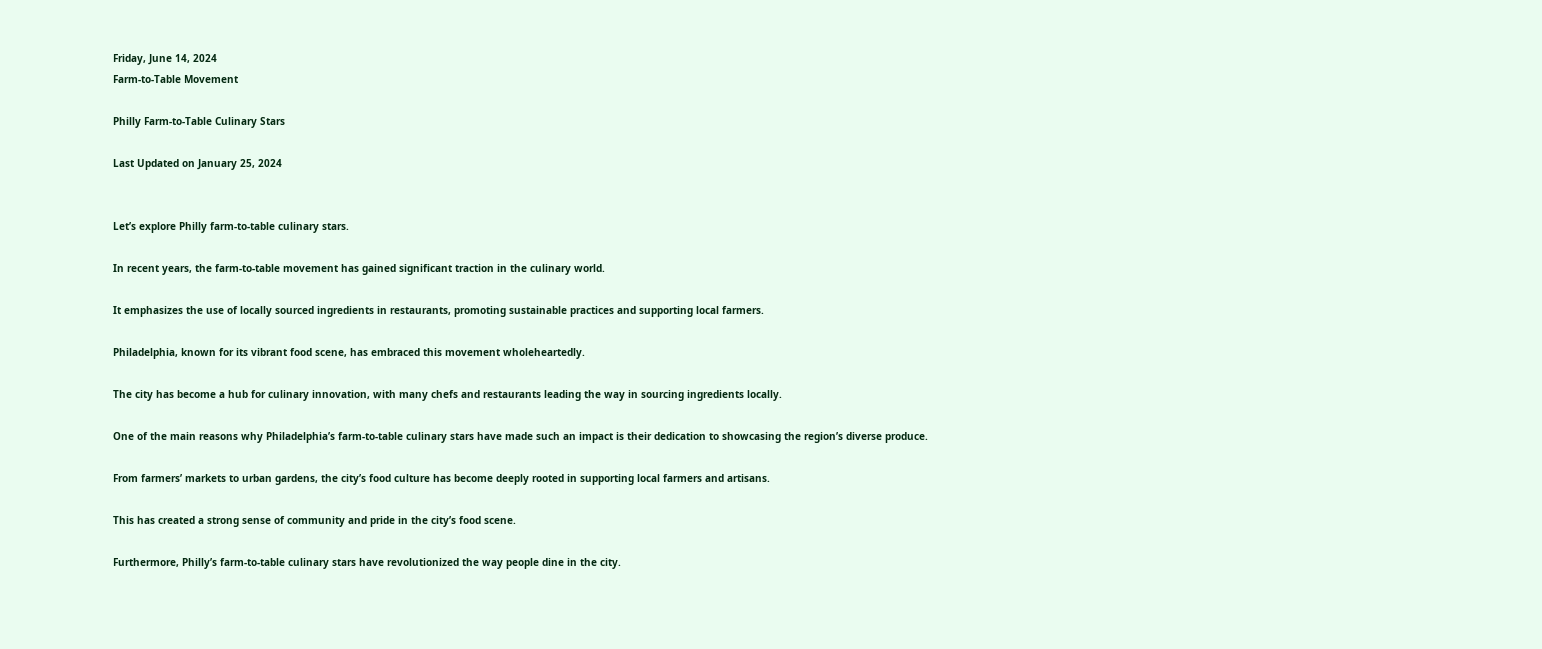Friday, June 14, 2024
Farm-to-Table Movement

Philly Farm-to-Table Culinary Stars

Last Updated on January 25, 2024


Let’s explore Philly farm-to-table culinary stars.

In recent years, the farm-to-table movement has gained significant traction in the culinary world.

It emphasizes the use of locally sourced ingredients in restaurants, promoting sustainable practices and supporting local farmers.

Philadelphia, known for its vibrant food scene, has embraced this movement wholeheartedly.

The city has become a hub for culinary innovation, with many chefs and restaurants leading the way in sourcing ingredients locally.

One of the main reasons why Philadelphia’s farm-to-table culinary stars have made such an impact is their dedication to showcasing the region’s diverse produce.

From farmers’ markets to urban gardens, the city’s food culture has become deeply rooted in supporting local farmers and artisans.

This has created a strong sense of community and pride in the city’s food scene.

Furthermore, Philly’s farm-to-table culinary stars have revolutionized the way people dine in the city.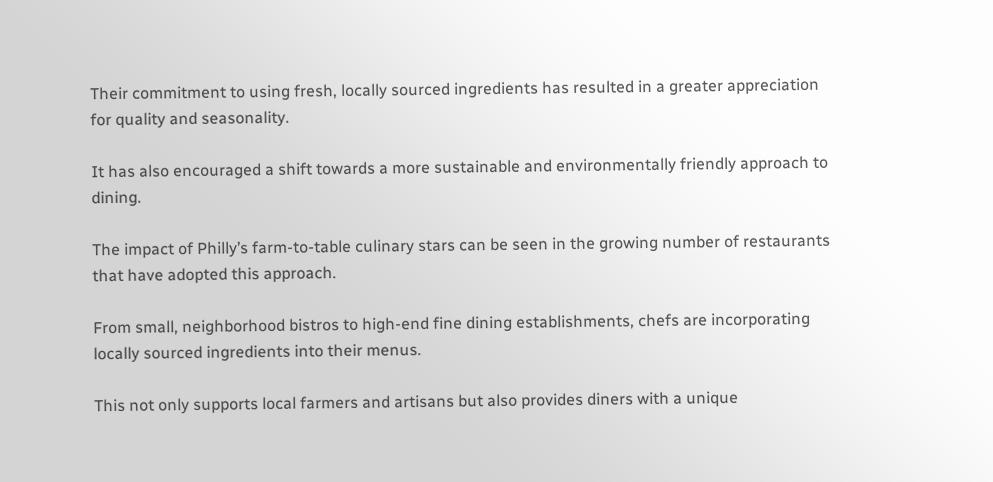Their commitment to using fresh, locally sourced ingredients has resulted in a greater appreciation for quality and seasonality.

It has also encouraged a shift towards a more sustainable and environmentally friendly approach to dining.

The impact of Philly’s farm-to-table culinary stars can be seen in the growing number of restaurants that have adopted this approach.

From small, neighborhood bistros to high-end fine dining establishments, chefs are incorporating locally sourced ingredients into their menus.

This not only supports local farmers and artisans but also provides diners with a unique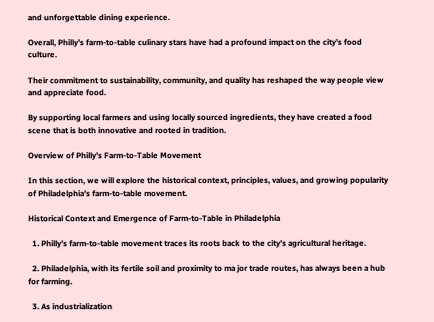and unforgettable dining experience.

Overall, Philly’s farm-to-table culinary stars have had a profound impact on the city’s food culture.

Their commitment to sustainability, community, and quality has reshaped the way people view and appreciate food.

By supporting local farmers and using locally sourced ingredients, they have created a food scene that is both innovative and rooted in tradition.

Overview of Philly’s Farm-to-Table Movement

In this section, we will explore the historical context, principles, values, and growing popularity of Philadelphia’s farm-to-table movement.

Historical Context and Emergence of Farm-to-Table in Philadelphia

  1. Philly’s farm-to-table movement traces its roots back to the city’s agricultural heritage.

  2. Philadelphia, with its fertile soil and proximity to ma jor trade routes, has always been a hub for farming.

  3. As industrialization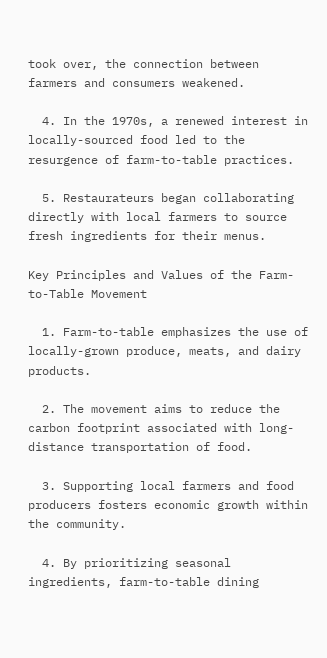took over, the connection between farmers and consumers weakened.

  4. In the 1970s, a renewed interest in locally-sourced food led to the resurgence of farm-to-table practices.

  5. Restaurateurs began collaborating directly with local farmers to source fresh ingredients for their menus.

Key Principles and Values of the Farm-to-Table Movement

  1. Farm-to-table emphasizes the use of locally-grown produce, meats, and dairy products.

  2. The movement aims to reduce the carbon footprint associated with long-distance transportation of food.

  3. Supporting local farmers and food producers fosters economic growth within the community.

  4. By prioritizing seasonal ingredients, farm-to-table dining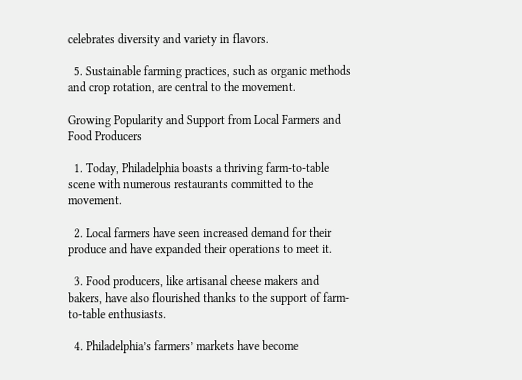celebrates diversity and variety in flavors.

  5. Sustainable farming practices, such as organic methods and crop rotation, are central to the movement.

Growing Popularity and Support from Local Farmers and Food Producers

  1. Today, Philadelphia boasts a thriving farm-to-table scene with numerous restaurants committed to the movement.

  2. Local farmers have seen increased demand for their produce and have expanded their operations to meet it.

  3. Food producers, like artisanal cheese makers and bakers, have also flourished thanks to the support of farm-to-table enthusiasts.

  4. Philadelphia’s farmers’ markets have become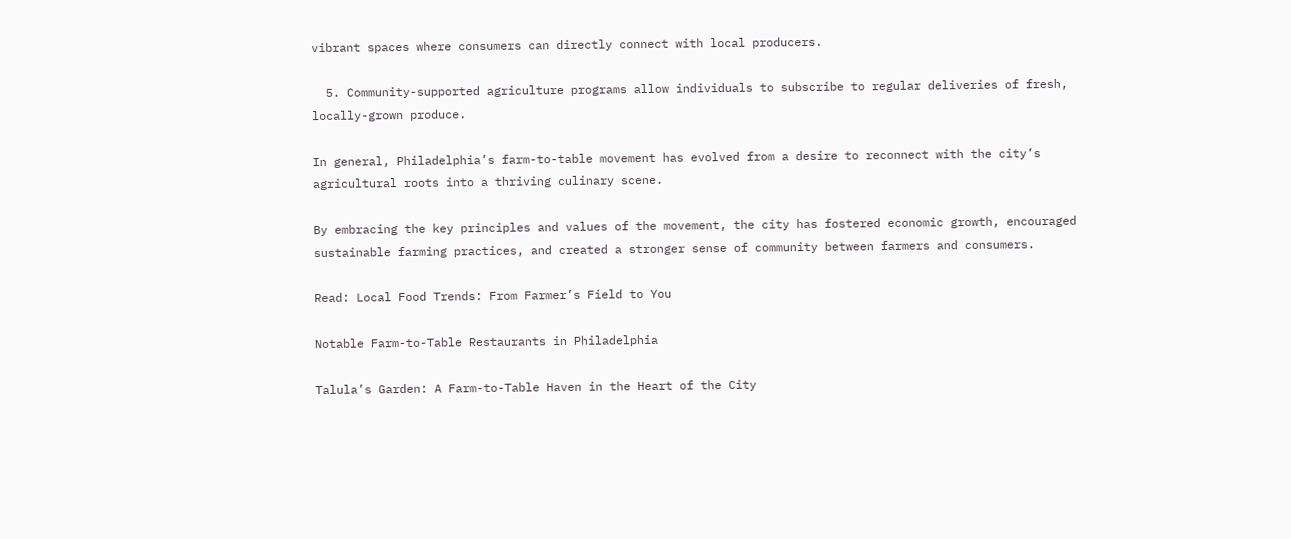vibrant spaces where consumers can directly connect with local producers.

  5. Community-supported agriculture programs allow individuals to subscribe to regular deliveries of fresh, locally-grown produce.

In general, Philadelphia’s farm-to-table movement has evolved from a desire to reconnect with the city’s agricultural roots into a thriving culinary scene.

By embracing the key principles and values of the movement, the city has fostered economic growth, encouraged sustainable farming practices, and created a stronger sense of community between farmers and consumers.

Read: Local Food Trends: From Farmer’s Field to You

Notable Farm-to-Table Restaurants in Philadelphia

Talula’s Garden: A Farm-to-Table Haven in the Heart of the City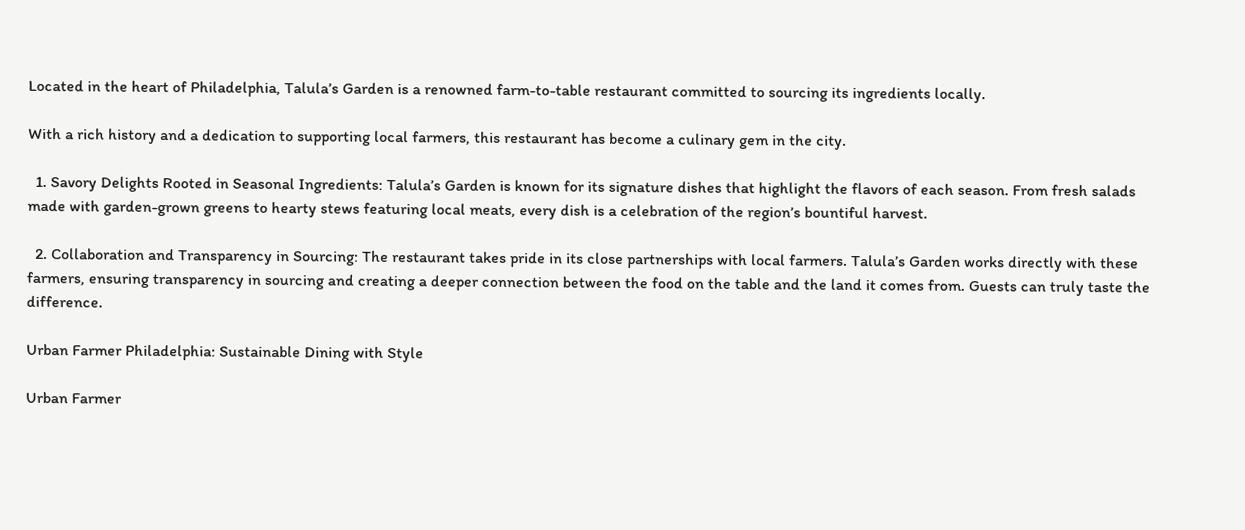Located in the heart of Philadelphia, Talula’s Garden is a renowned farm-to-table restaurant committed to sourcing its ingredients locally.

With a rich history and a dedication to supporting local farmers, this restaurant has become a culinary gem in the city.

  1. Savory Delights Rooted in Seasonal Ingredients: Talula’s Garden is known for its signature dishes that highlight the flavors of each season. From fresh salads made with garden-grown greens to hearty stews featuring local meats, every dish is a celebration of the region’s bountiful harvest.

  2. Collaboration and Transparency in Sourcing: The restaurant takes pride in its close partnerships with local farmers. Talula’s Garden works directly with these farmers, ensuring transparency in sourcing and creating a deeper connection between the food on the table and the land it comes from. Guests can truly taste the difference.

Urban Farmer Philadelphia: Sustainable Dining with Style

Urban Farmer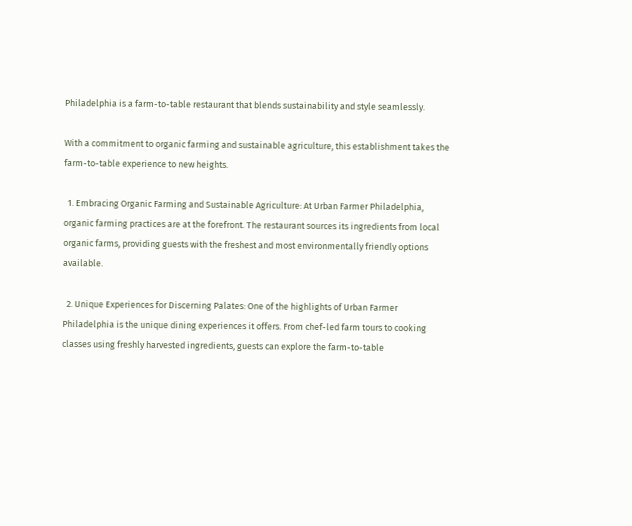Philadelphia is a farm-to-table restaurant that blends sustainability and style seamlessly.

With a commitment to organic farming and sustainable agriculture, this establishment takes the farm-to-table experience to new heights.

  1. Embracing Organic Farming and Sustainable Agriculture: At Urban Farmer Philadelphia, organic farming practices are at the forefront. The restaurant sources its ingredients from local organic farms, providing guests with the freshest and most environmentally friendly options available.

  2. Unique Experiences for Discerning Palates: One of the highlights of Urban Farmer Philadelphia is the unique dining experiences it offers. From chef-led farm tours to cooking classes using freshly harvested ingredients, guests can explore the farm-to-table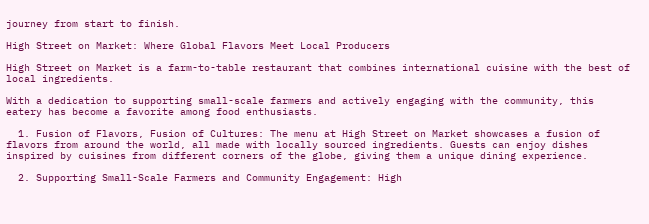journey from start to finish.

High Street on Market: Where Global Flavors Meet Local Producers

High Street on Market is a farm-to-table restaurant that combines international cuisine with the best of local ingredients.

With a dedication to supporting small-scale farmers and actively engaging with the community, this eatery has become a favorite among food enthusiasts.

  1. Fusion of Flavors, Fusion of Cultures: The menu at High Street on Market showcases a fusion of flavors from around the world, all made with locally sourced ingredients. Guests can enjoy dishes inspired by cuisines from different corners of the globe, giving them a unique dining experience.

  2. Supporting Small-Scale Farmers and Community Engagement: High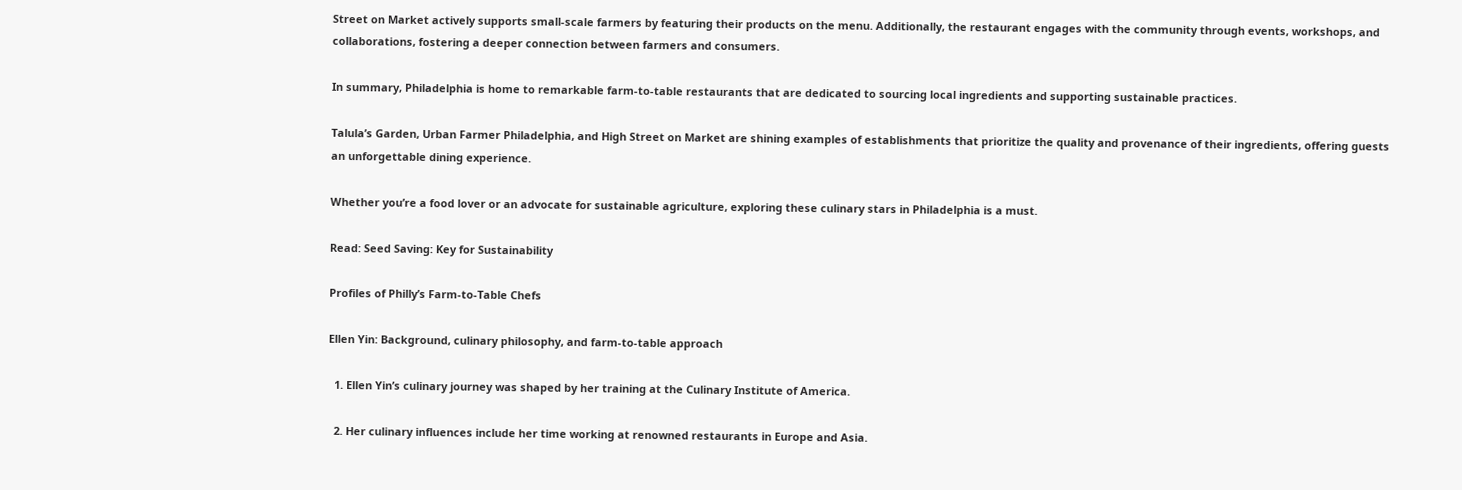Street on Market actively supports small-scale farmers by featuring their products on the menu. Additionally, the restaurant engages with the community through events, workshops, and collaborations, fostering a deeper connection between farmers and consumers.

In summary, Philadelphia is home to remarkable farm-to-table restaurants that are dedicated to sourcing local ingredients and supporting sustainable practices.

Talula’s Garden, Urban Farmer Philadelphia, and High Street on Market are shining examples of establishments that prioritize the quality and provenance of their ingredients, offering guests an unforgettable dining experience.

Whether you’re a food lover or an advocate for sustainable agriculture, exploring these culinary stars in Philadelphia is a must.

Read: Seed Saving: Key for Sustainability

Profiles of Philly’s Farm-to-Table Chefs

Ellen Yin: Background, culinary philosophy, and farm-to-table approach

  1. Ellen Yin’s culinary journey was shaped by her training at the Culinary Institute of America.

  2. Her culinary influences include her time working at renowned restaurants in Europe and Asia.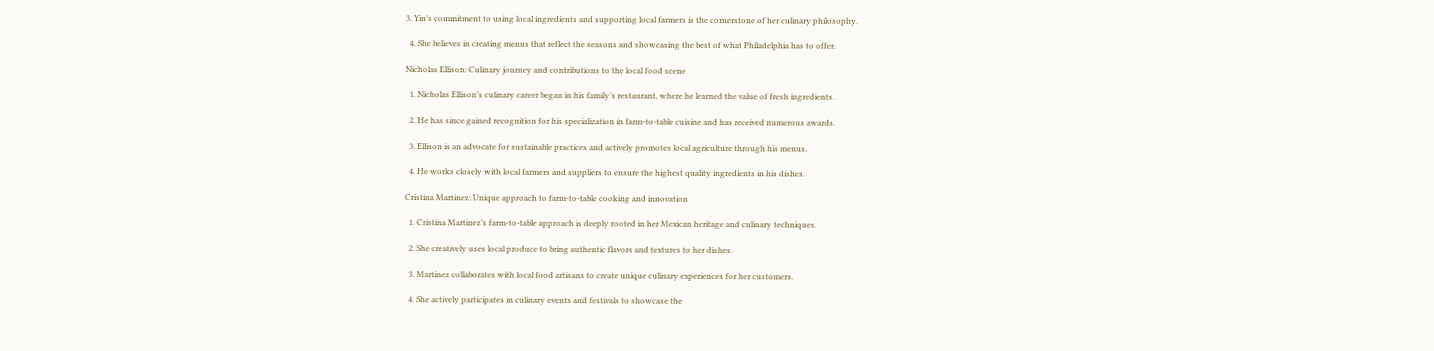3. Yin’s commitment to using local ingredients and supporting local farmers is the cornerstone of her culinary philosophy.

  4. She believes in creating menus that reflect the seasons and showcasing the best of what Philadelphia has to offer.

Nicholas Ellison: Culinary journey and contributions to the local food scene

  1. Nicholas Ellison’s culinary career began in his family’s restaurant, where he learned the value of fresh ingredients.

  2. He has since gained recognition for his specialization in farm-to-table cuisine and has received numerous awards.

  3. Ellison is an advocate for sustainable practices and actively promotes local agriculture through his menus.

  4. He works closely with local farmers and suppliers to ensure the highest quality ingredients in his dishes.

Cristina Martinez: Unique approach to farm-to-table cooking and innovation

  1. Cristina Martinez’s farm-to-table approach is deeply rooted in her Mexican heritage and culinary techniques.

  2. She creatively uses local produce to bring authentic flavors and textures to her dishes.

  3. Martinez collaborates with local food artisans to create unique culinary experiences for her customers.

  4. She actively participates in culinary events and festivals to showcase the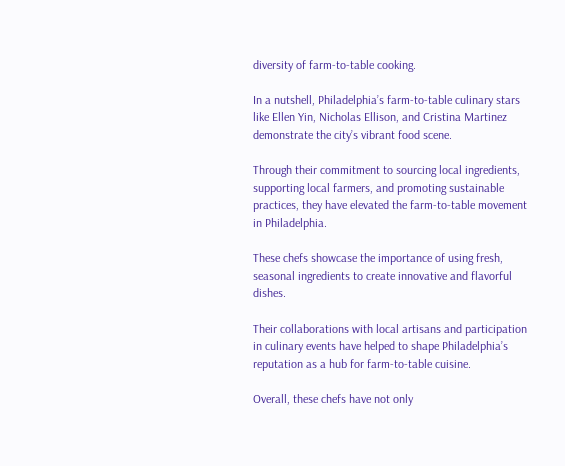diversity of farm-to-table cooking.

In a nutshell, Philadelphia’s farm-to-table culinary stars like Ellen Yin, Nicholas Ellison, and Cristina Martinez demonstrate the city’s vibrant food scene.

Through their commitment to sourcing local ingredients, supporting local farmers, and promoting sustainable practices, they have elevated the farm-to-table movement in Philadelphia.

These chefs showcase the importance of using fresh, seasonal ingredients to create innovative and flavorful dishes.

Their collaborations with local artisans and participation in culinary events have helped to shape Philadelphia’s reputation as a hub for farm-to-table cuisine.

Overall, these chefs have not only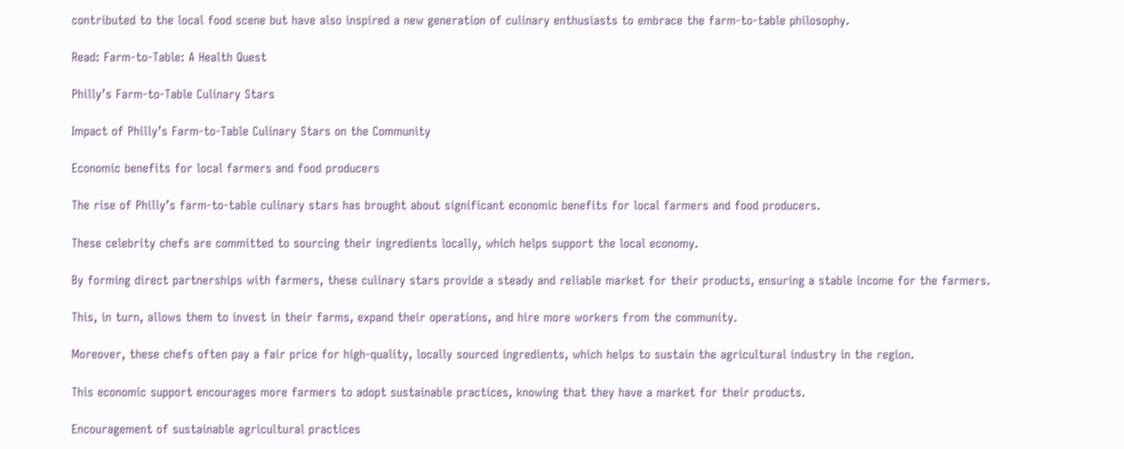contributed to the local food scene but have also inspired a new generation of culinary enthusiasts to embrace the farm-to-table philosophy.

Read: Farm-to-Table: A Health Quest

Philly’s Farm-to-Table Culinary Stars

Impact of Philly’s Farm-to-Table Culinary Stars on the Community

Economic benefits for local farmers and food producers

The rise of Philly’s farm-to-table culinary stars has brought about significant economic benefits for local farmers and food producers.

These celebrity chefs are committed to sourcing their ingredients locally, which helps support the local economy.

By forming direct partnerships with farmers, these culinary stars provide a steady and reliable market for their products, ensuring a stable income for the farmers.

This, in turn, allows them to invest in their farms, expand their operations, and hire more workers from the community.

Moreover, these chefs often pay a fair price for high-quality, locally sourced ingredients, which helps to sustain the agricultural industry in the region.

This economic support encourages more farmers to adopt sustainable practices, knowing that they have a market for their products.

Encouragement of sustainable agricultural practices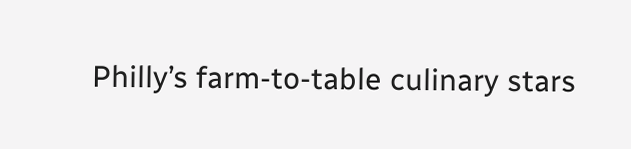Philly’s farm-to-table culinary stars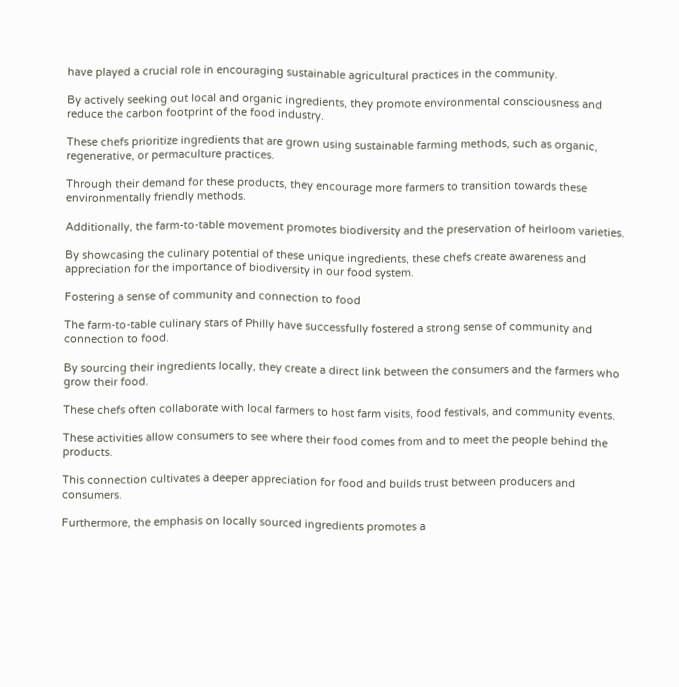have played a crucial role in encouraging sustainable agricultural practices in the community.

By actively seeking out local and organic ingredients, they promote environmental consciousness and reduce the carbon footprint of the food industry.

These chefs prioritize ingredients that are grown using sustainable farming methods, such as organic, regenerative, or permaculture practices.

Through their demand for these products, they encourage more farmers to transition towards these environmentally friendly methods.

Additionally, the farm-to-table movement promotes biodiversity and the preservation of heirloom varieties.

By showcasing the culinary potential of these unique ingredients, these chefs create awareness and appreciation for the importance of biodiversity in our food system.

Fostering a sense of community and connection to food

The farm-to-table culinary stars of Philly have successfully fostered a strong sense of community and connection to food.

By sourcing their ingredients locally, they create a direct link between the consumers and the farmers who grow their food.

These chefs often collaborate with local farmers to host farm visits, food festivals, and community events.

These activities allow consumers to see where their food comes from and to meet the people behind the products.

This connection cultivates a deeper appreciation for food and builds trust between producers and consumers.

Furthermore, the emphasis on locally sourced ingredients promotes a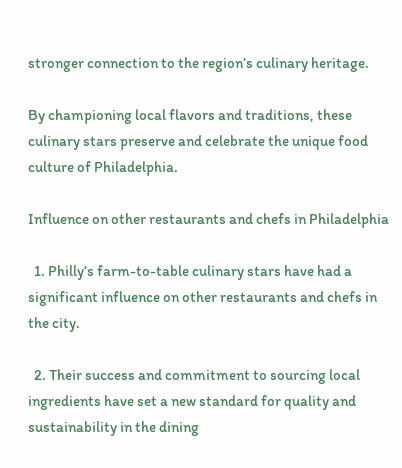stronger connection to the region’s culinary heritage.

By championing local flavors and traditions, these culinary stars preserve and celebrate the unique food culture of Philadelphia.

Influence on other restaurants and chefs in Philadelphia

  1. Philly’s farm-to-table culinary stars have had a significant influence on other restaurants and chefs in the city.

  2. Their success and commitment to sourcing local ingredients have set a new standard for quality and sustainability in the dining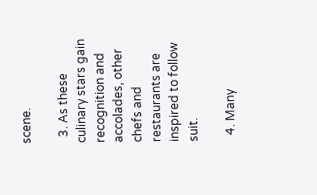scene.

  3. As these culinary stars gain recognition and accolades, other chefs and restaurants are inspired to follow suit.

  4. Many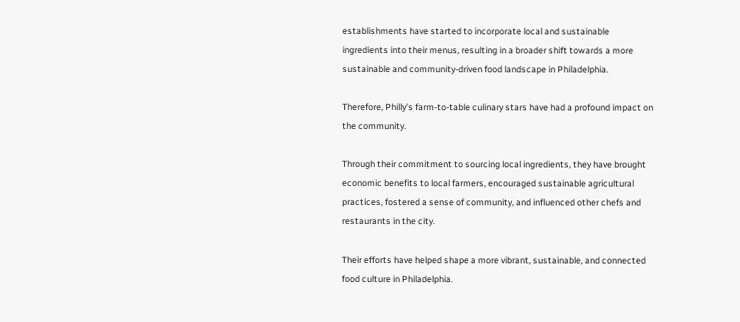establishments have started to incorporate local and sustainable ingredients into their menus, resulting in a broader shift towards a more sustainable and community-driven food landscape in Philadelphia.

Therefore, Philly’s farm-to-table culinary stars have had a profound impact on the community.

Through their commitment to sourcing local ingredients, they have brought economic benefits to local farmers, encouraged sustainable agricultural practices, fostered a sense of community, and influenced other chefs and restaurants in the city.

Their efforts have helped shape a more vibrant, sustainable, and connected food culture in Philadelphia.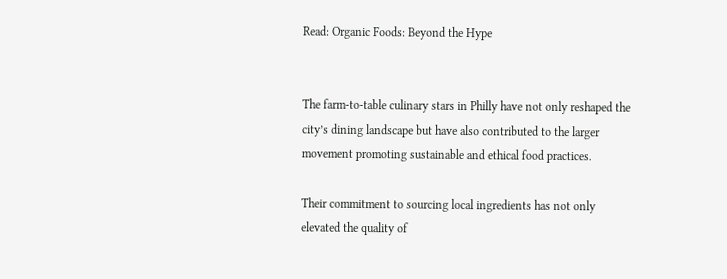Read: Organic Foods: Beyond the Hype


The farm-to-table culinary stars in Philly have not only reshaped the city’s dining landscape but have also contributed to the larger movement promoting sustainable and ethical food practices.

Their commitment to sourcing local ingredients has not only elevated the quality of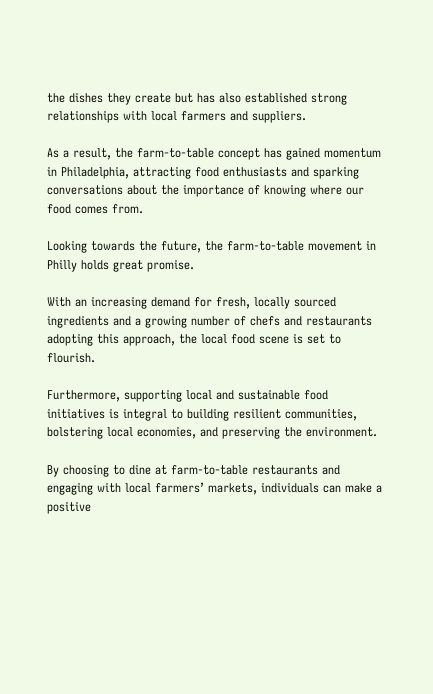the dishes they create but has also established strong relationships with local farmers and suppliers.

As a result, the farm-to-table concept has gained momentum in Philadelphia, attracting food enthusiasts and sparking conversations about the importance of knowing where our food comes from.

Looking towards the future, the farm-to-table movement in Philly holds great promise.

With an increasing demand for fresh, locally sourced ingredients and a growing number of chefs and restaurants adopting this approach, the local food scene is set to flourish.

Furthermore, supporting local and sustainable food initiatives is integral to building resilient communities, bolstering local economies, and preserving the environment.

By choosing to dine at farm-to-table restaurants and engaging with local farmers’ markets, individuals can make a positive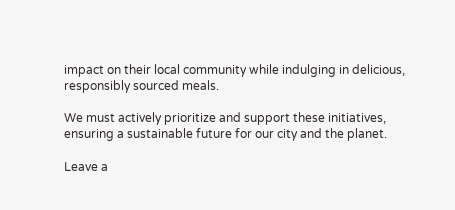impact on their local community while indulging in delicious, responsibly sourced meals.

We must actively prioritize and support these initiatives, ensuring a sustainable future for our city and the planet.

Leave a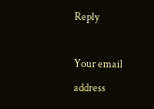Reply

Your email address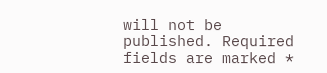will not be published. Required fields are marked *